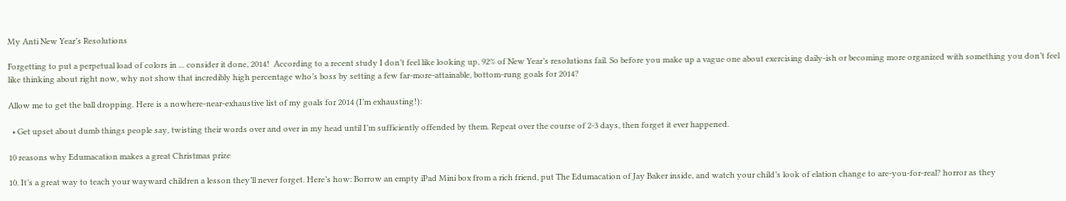My Anti New Year’s Resolutions

Forgetting to put a perpetual load of colors in ... consider it done, 2014!  According to a recent study I don’t feel like looking up, 92% of New Year’s resolutions fail. So before you make up a vague one about exercising daily-ish or becoming more organized with something you don’t feel like thinking about right now, why not show that incredibly high percentage who’s boss by setting a few far-more-attainable, bottom-rung goals for 2014?

Allow me to get the ball dropping. Here is a nowhere-near-exhaustive list of my goals for 2014 (I’m exhausting!):

  • Get upset about dumb things people say, twisting their words over and over in my head until I’m sufficiently offended by them. Repeat over the course of 2-3 days, then forget it ever happened.

10 reasons why Edumacation makes a great Christmas prize

10. It’s a great way to teach your wayward children a lesson they’ll never forget. Here’s how: Borrow an empty iPad Mini box from a rich friend, put The Edumacation of Jay Baker inside, and watch your child’s look of elation change to are-you-for-real? horror as they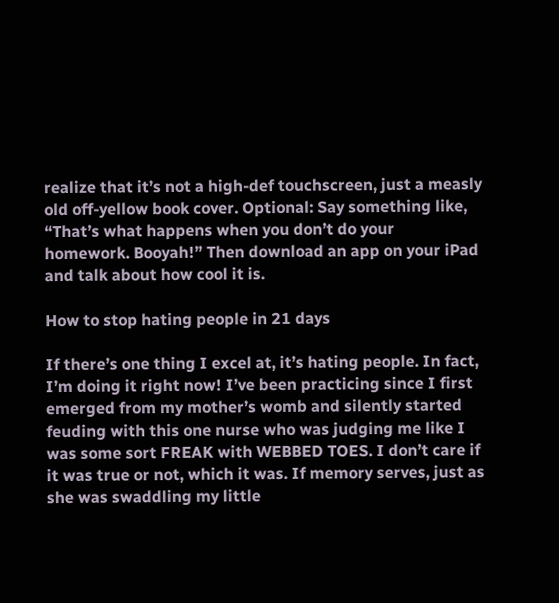realize that it’s not a high-def touchscreen, just a measly old off-yellow book cover. Optional: Say something like, “That’s what happens when you don’t do your homework. Booyah!” Then download an app on your iPad and talk about how cool it is.

How to stop hating people in 21 days

If there’s one thing I excel at, it’s hating people. In fact, I’m doing it right now! I’ve been practicing since I first emerged from my mother’s womb and silently started feuding with this one nurse who was judging me like I was some sort FREAK with WEBBED TOES. I don’t care if it was true or not, which it was. If memory serves, just as she was swaddling my little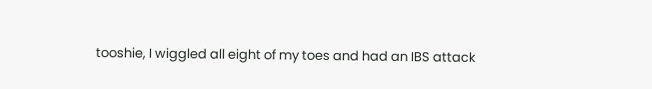tooshie, I wiggled all eight of my toes and had an IBS attack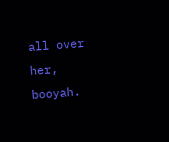all over her, booyah.